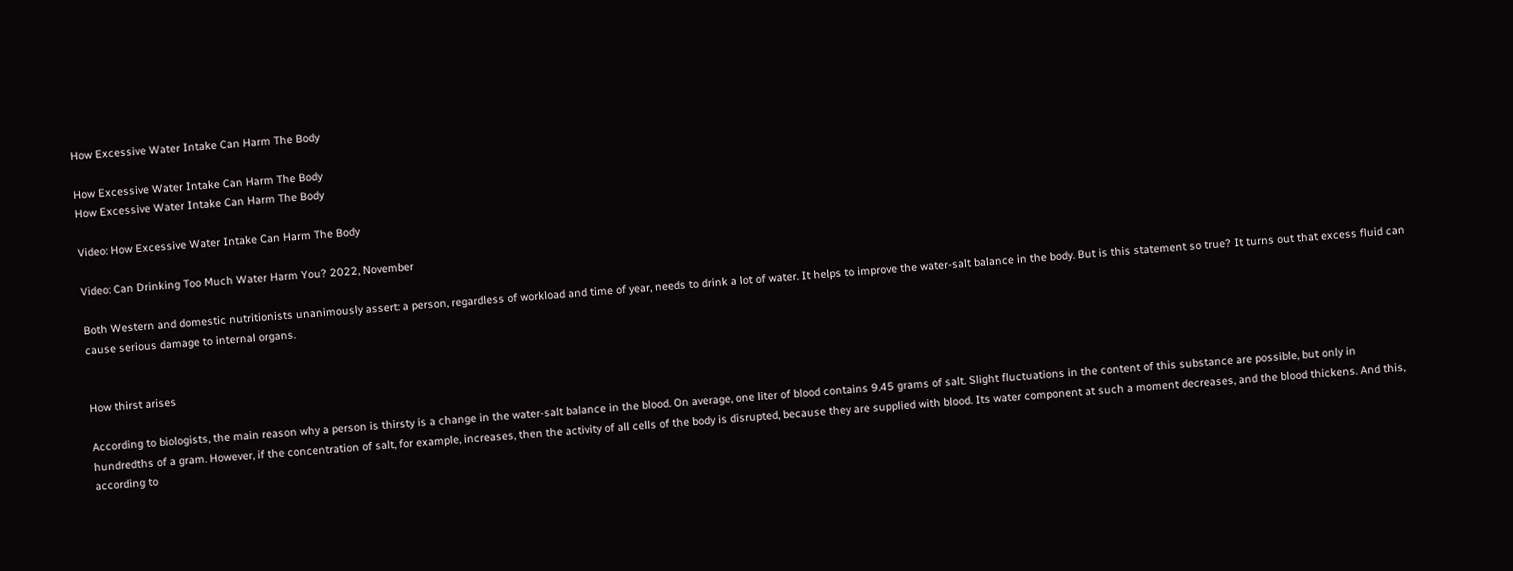How Excessive Water Intake Can Harm The Body

How Excessive Water Intake Can Harm The Body
How Excessive Water Intake Can Harm The Body

Video: How Excessive Water Intake Can Harm The Body

Video: Can Drinking Too Much Water Harm You? 2022, November

Both Western and domestic nutritionists unanimously assert: a person, regardless of workload and time of year, needs to drink a lot of water. It helps to improve the water-salt balance in the body. But is this statement so true? It turns out that excess fluid can cause serious damage to internal organs.


How thirst arises

According to biologists, the main reason why a person is thirsty is a change in the water-salt balance in the blood. On average, one liter of blood contains 9.45 grams of salt. Slight fluctuations in the content of this substance are possible, but only in hundredths of a gram. However, if the concentration of salt, for example, increases, then the activity of all cells of the body is disrupted, because they are supplied with blood. Its water component at such a moment decreases, and the blood thickens. And this, according to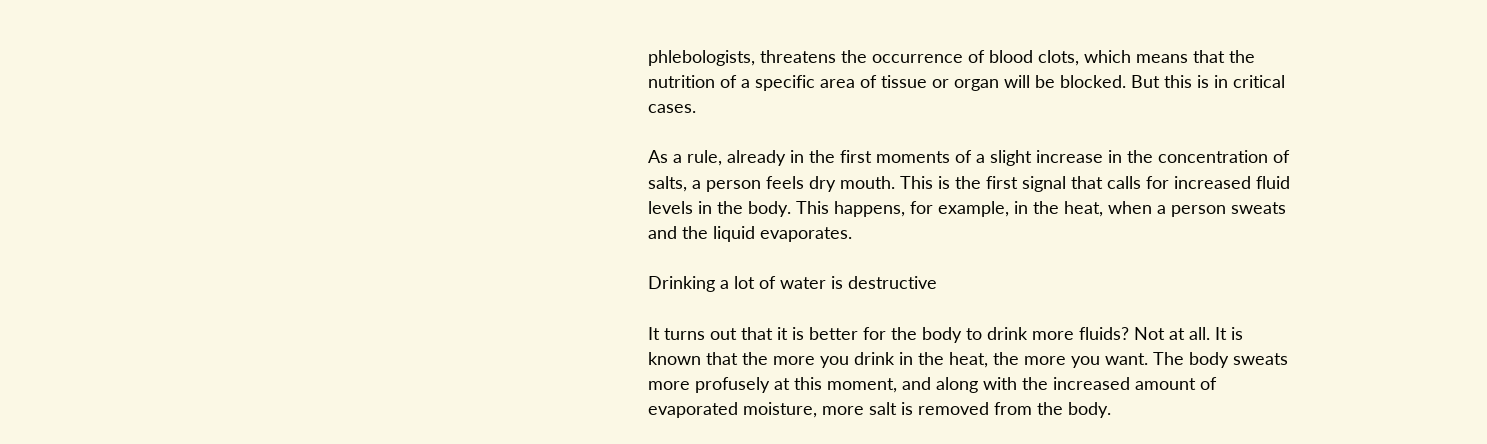phlebologists, threatens the occurrence of blood clots, which means that the nutrition of a specific area of tissue or organ will be blocked. But this is in critical cases.

As a rule, already in the first moments of a slight increase in the concentration of salts, a person feels dry mouth. This is the first signal that calls for increased fluid levels in the body. This happens, for example, in the heat, when a person sweats and the liquid evaporates.

Drinking a lot of water is destructive

It turns out that it is better for the body to drink more fluids? Not at all. It is known that the more you drink in the heat, the more you want. The body sweats more profusely at this moment, and along with the increased amount of evaporated moisture, more salt is removed from the body.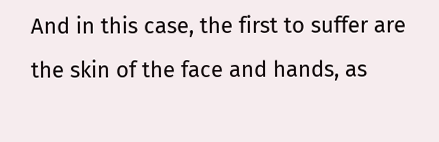And in this case, the first to suffer are the skin of the face and hands, as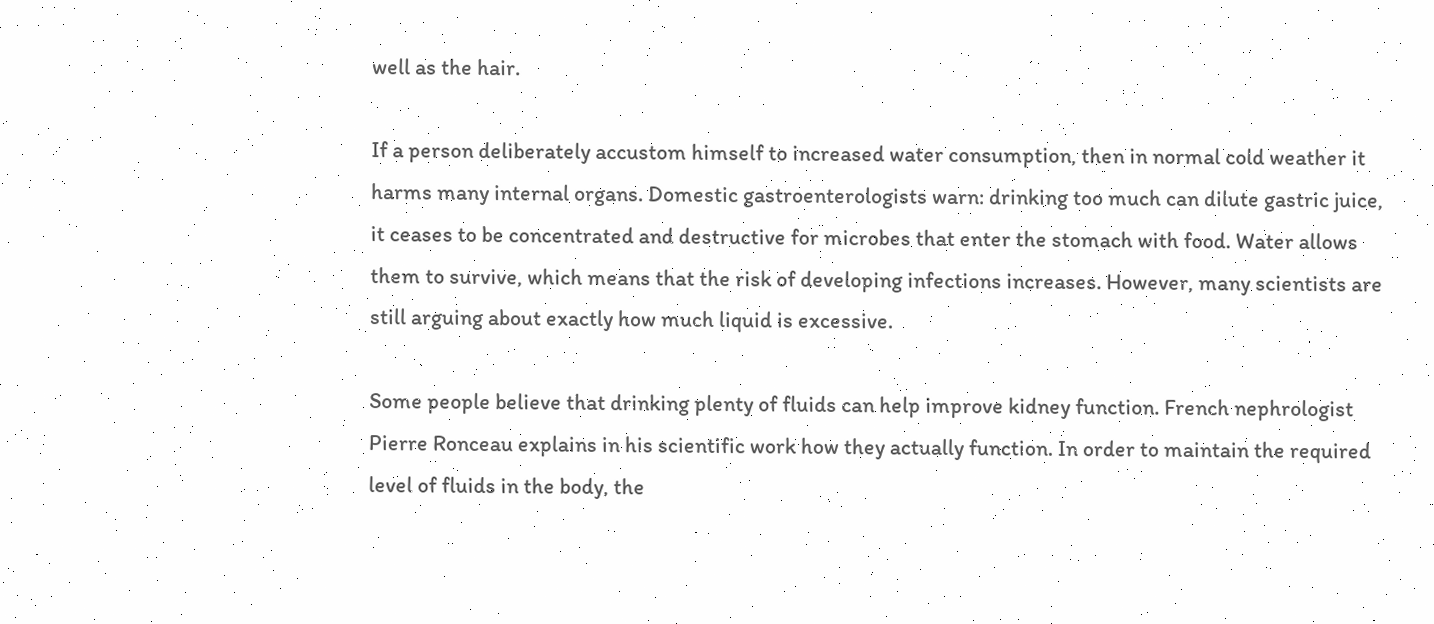well as the hair.

If a person deliberately accustom himself to increased water consumption, then in normal cold weather it harms many internal organs. Domestic gastroenterologists warn: drinking too much can dilute gastric juice, it ceases to be concentrated and destructive for microbes that enter the stomach with food. Water allows them to survive, which means that the risk of developing infections increases. However, many scientists are still arguing about exactly how much liquid is excessive.

Some people believe that drinking plenty of fluids can help improve kidney function. French nephrologist Pierre Ronceau explains in his scientific work how they actually function. In order to maintain the required level of fluids in the body, the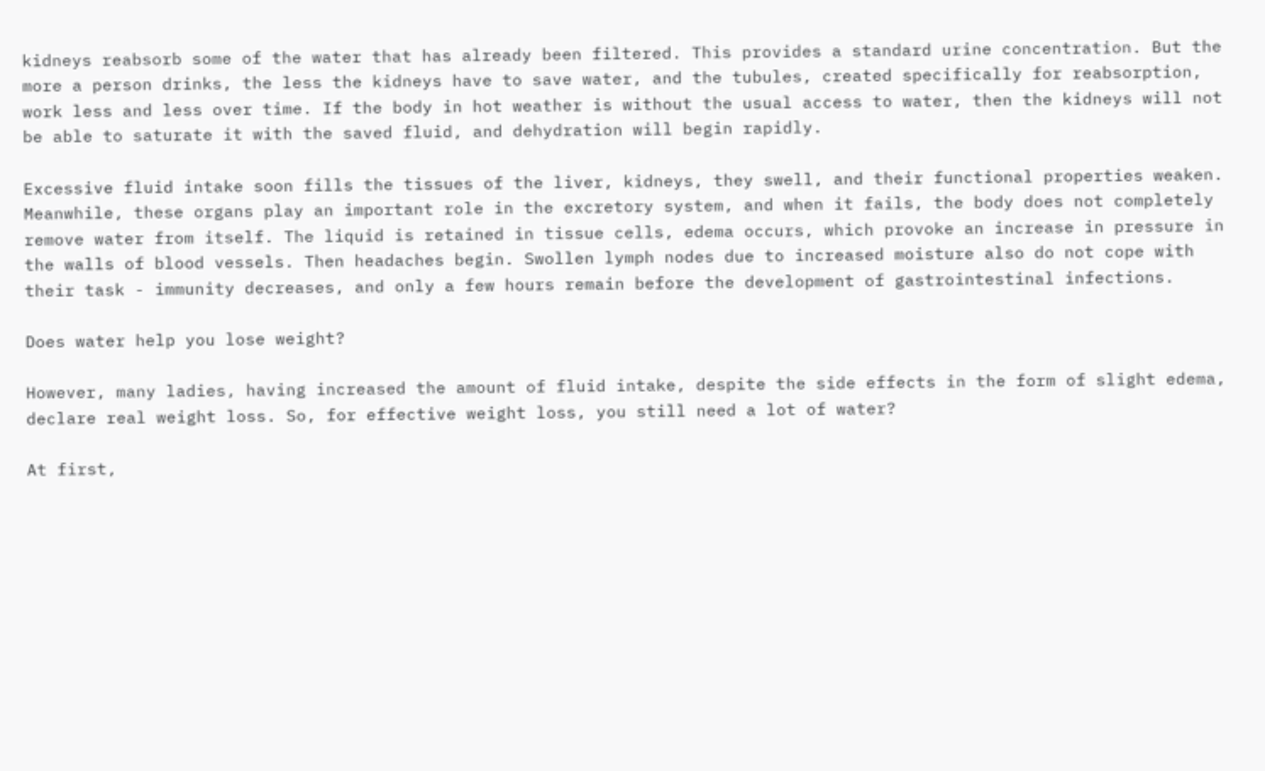kidneys reabsorb some of the water that has already been filtered. This provides a standard urine concentration. But the more a person drinks, the less the kidneys have to save water, and the tubules, created specifically for reabsorption, work less and less over time. If the body in hot weather is without the usual access to water, then the kidneys will not be able to saturate it with the saved fluid, and dehydration will begin rapidly.

Excessive fluid intake soon fills the tissues of the liver, kidneys, they swell, and their functional properties weaken. Meanwhile, these organs play an important role in the excretory system, and when it fails, the body does not completely remove water from itself. The liquid is retained in tissue cells, edema occurs, which provoke an increase in pressure in the walls of blood vessels. Then headaches begin. Swollen lymph nodes due to increased moisture also do not cope with their task - immunity decreases, and only a few hours remain before the development of gastrointestinal infections.

Does water help you lose weight?

However, many ladies, having increased the amount of fluid intake, despite the side effects in the form of slight edema, declare real weight loss. So, for effective weight loss, you still need a lot of water?

At first,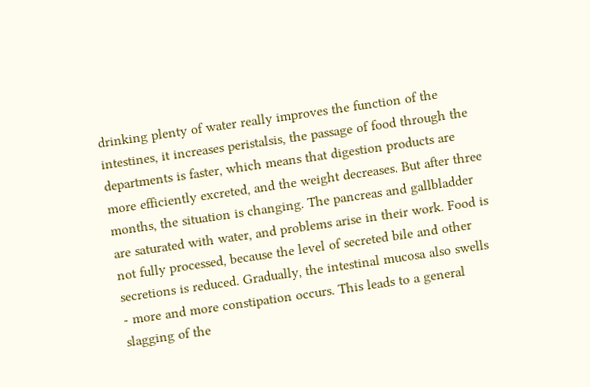drinking plenty of water really improves the function of the intestines, it increases peristalsis, the passage of food through the departments is faster, which means that digestion products are more efficiently excreted, and the weight decreases. But after three months, the situation is changing. The pancreas and gallbladder are saturated with water, and problems arise in their work. Food is not fully processed, because the level of secreted bile and other secretions is reduced. Gradually, the intestinal mucosa also swells - more and more constipation occurs. This leads to a general slagging of the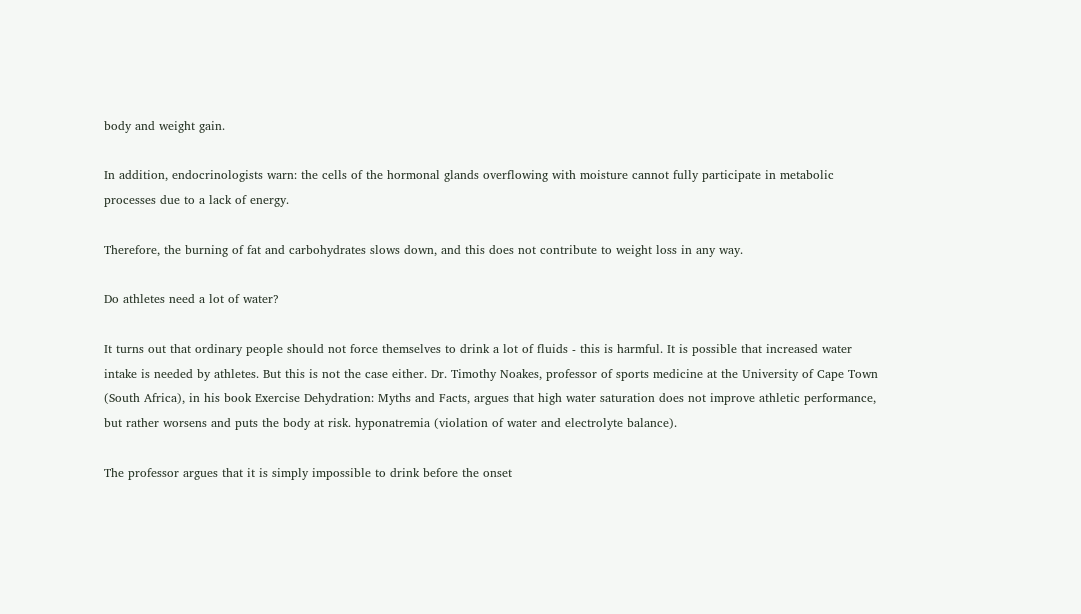body and weight gain.

In addition, endocrinologists warn: the cells of the hormonal glands overflowing with moisture cannot fully participate in metabolic processes due to a lack of energy.

Therefore, the burning of fat and carbohydrates slows down, and this does not contribute to weight loss in any way.

Do athletes need a lot of water?

It turns out that ordinary people should not force themselves to drink a lot of fluids - this is harmful. It is possible that increased water intake is needed by athletes. But this is not the case either. Dr. Timothy Noakes, professor of sports medicine at the University of Cape Town (South Africa), in his book Exercise Dehydration: Myths and Facts, argues that high water saturation does not improve athletic performance, but rather worsens and puts the body at risk. hyponatremia (violation of water and electrolyte balance).

The professor argues that it is simply impossible to drink before the onset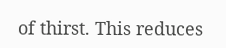of thirst. This reduces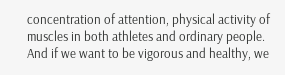concentration of attention, physical activity of muscles in both athletes and ordinary people. And if we want to be vigorous and healthy, we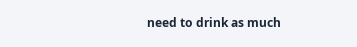need to drink as much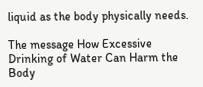liquid as the body physically needs.

The message How Excessive Drinking of Water Can Harm the Body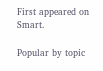First appeared on Smart.

Popular by topic